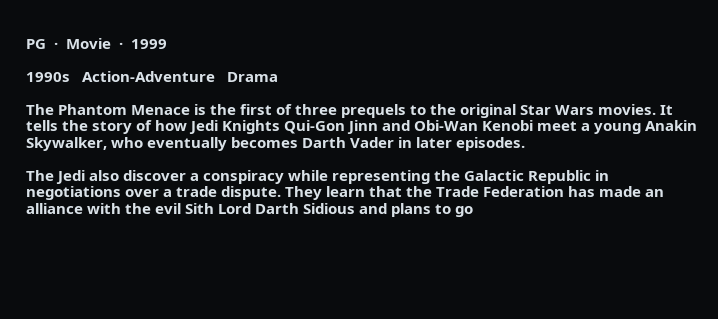PG  ·  Movie  ·  1999

1990s   Action-Adventure   Drama

The Phantom Menace is the first of three prequels to the original Star Wars movies. It tells the story of how Jedi Knights Qui-Gon Jinn and Obi-Wan Kenobi meet a young Anakin Skywalker, who eventually becomes Darth Vader in later episodes.

The Jedi also discover a conspiracy while representing the Galactic Republic in negotiations over a trade dispute. They learn that the Trade Federation has made an alliance with the evil Sith Lord Darth Sidious and plans to go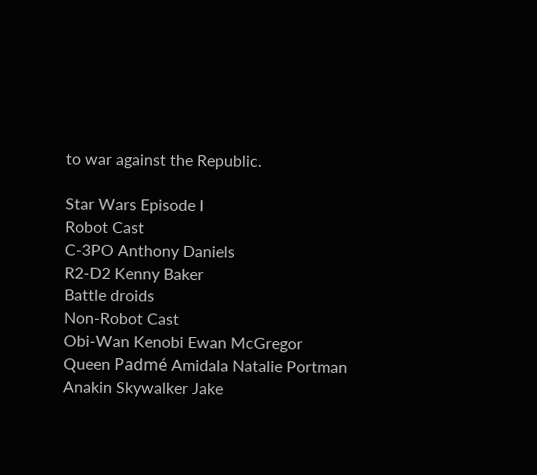to war against the Republic.

Star Wars Episode I
Robot Cast
C-3PO Anthony Daniels
R2-D2 Kenny Baker
Battle droids
Non-Robot Cast
Obi-Wan Kenobi Ewan McGregor
Queen Padmé Amidala Natalie Portman
Anakin Skywalker Jake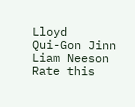Lloyd
Qui-Gon Jinn Liam Neeson
Rate this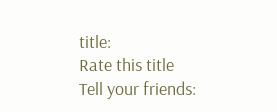title:
Rate this title
Tell your friends: